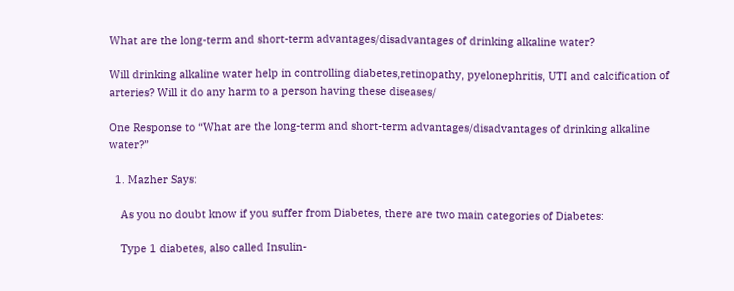What are the long-term and short-term advantages/disadvantages of drinking alkaline water?

Will drinking alkaline water help in controlling diabetes,retinopathy, pyelonephritis, UTI and calcification of arteries? Will it do any harm to a person having these diseases/

One Response to “What are the long-term and short-term advantages/disadvantages of drinking alkaline water?”

  1. Mazher Says:

    As you no doubt know if you suffer from Diabetes, there are two main categories of Diabetes:

    Type 1 diabetes, also called Insulin-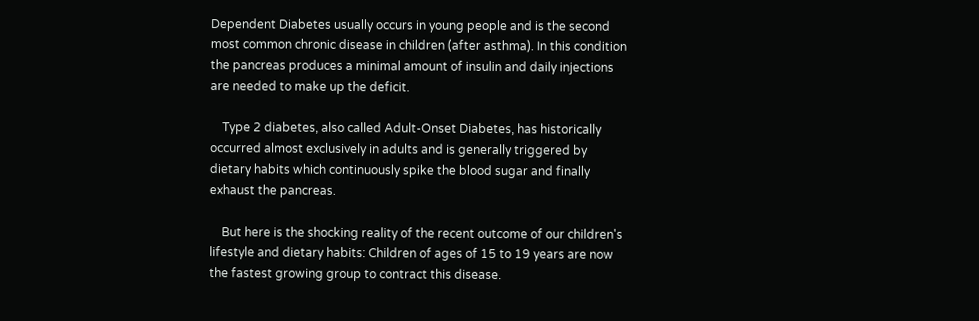Dependent Diabetes usually occurs in young people and is the second most common chronic disease in children (after asthma). In this condition the pancreas produces a minimal amount of insulin and daily injections are needed to make up the deficit.

    Type 2 diabetes, also called Adult-Onset Diabetes, has historically occurred almost exclusively in adults and is generally triggered by dietary habits which continuously spike the blood sugar and finally exhaust the pancreas.

    But here is the shocking reality of the recent outcome of our children's lifestyle and dietary habits: Children of ages of 15 to 19 years are now the fastest growing group to contract this disease.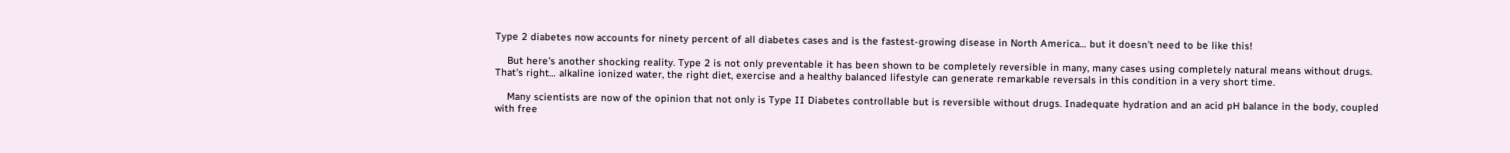Type 2 diabetes now accounts for ninety percent of all diabetes cases and is the fastest-growing disease in North America… but it doesn't need to be like this!

    But here's another shocking reality. Type 2 is not only preventable it has been shown to be completely reversible in many, many cases using completely natural means without drugs. That's right… alkaline ionized water, the right diet, exercise and a healthy balanced lifestyle can generate remarkable reversals in this condition in a very short time.

    Many scientists are now of the opinion that not only is Type II Diabetes controllable but is reversible without drugs. Inadequate hydration and an acid pH balance in the body, coupled with free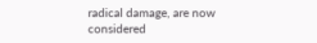radical damage, are now considered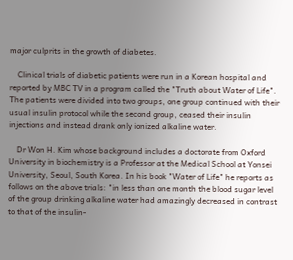major culprits in the growth of diabetes.

    Clinical trials of diabetic patients were run in a Korean hospital and reported by MBC TV in a program called the "Truth about Water of Life". The patients were divided into two groups, one group continued with their usual insulin protocol while the second group, ceased their insulin injections and instead drank only ionized alkaline water.

    Dr Won H. Kim whose background includes a doctorate from Oxford University in biochemistry is a Professor at the Medical School at Yonsei University, Seoul, South Korea. In his book "Water of Life" he reports as follows on the above trials: "in less than one month the blood sugar level of the group drinking alkaline water had amazingly decreased in contrast to that of the insulin-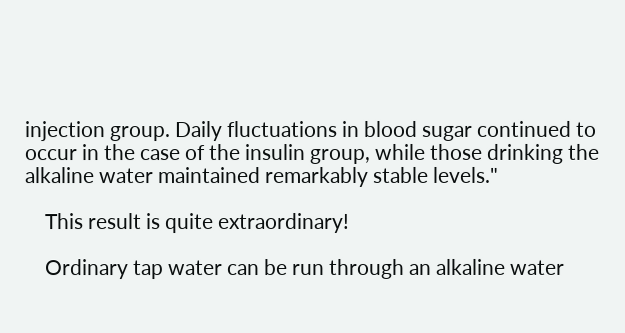injection group. Daily fluctuations in blood sugar continued to occur in the case of the insulin group, while those drinking the alkaline water maintained remarkably stable levels."

    This result is quite extraordinary!

    Ordinary tap water can be run through an alkaline water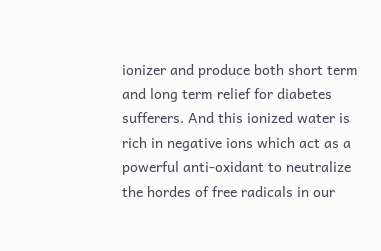ionizer and produce both short term and long term relief for diabetes sufferers. And this ionized water is rich in negative ions which act as a powerful anti-oxidant to neutralize the hordes of free radicals in our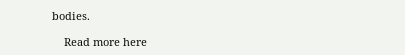bodies.

    Read more here